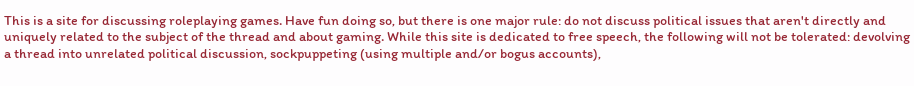This is a site for discussing roleplaying games. Have fun doing so, but there is one major rule: do not discuss political issues that aren't directly and uniquely related to the subject of the thread and about gaming. While this site is dedicated to free speech, the following will not be tolerated: devolving a thread into unrelated political discussion, sockpuppeting (using multiple and/or bogus accounts),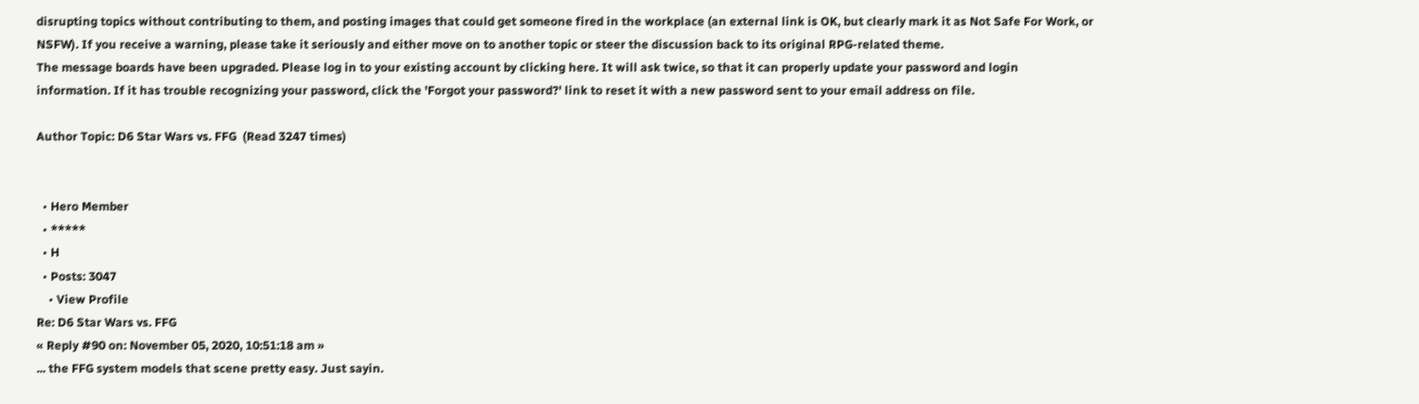disrupting topics without contributing to them, and posting images that could get someone fired in the workplace (an external link is OK, but clearly mark it as Not Safe For Work, or NSFW). If you receive a warning, please take it seriously and either move on to another topic or steer the discussion back to its original RPG-related theme.
The message boards have been upgraded. Please log in to your existing account by clicking here. It will ask twice, so that it can properly update your password and login information. If it has trouble recognizing your password, click the 'Forgot your password?' link to reset it with a new password sent to your email address on file.

Author Topic: D6 Star Wars vs. FFG  (Read 3247 times)


  • Hero Member
  • *****
  • H
  • Posts: 3047
    • View Profile
Re: D6 Star Wars vs. FFG
« Reply #90 on: November 05, 2020, 10:51:18 am »
... the FFG system models that scene pretty easy. Just sayin.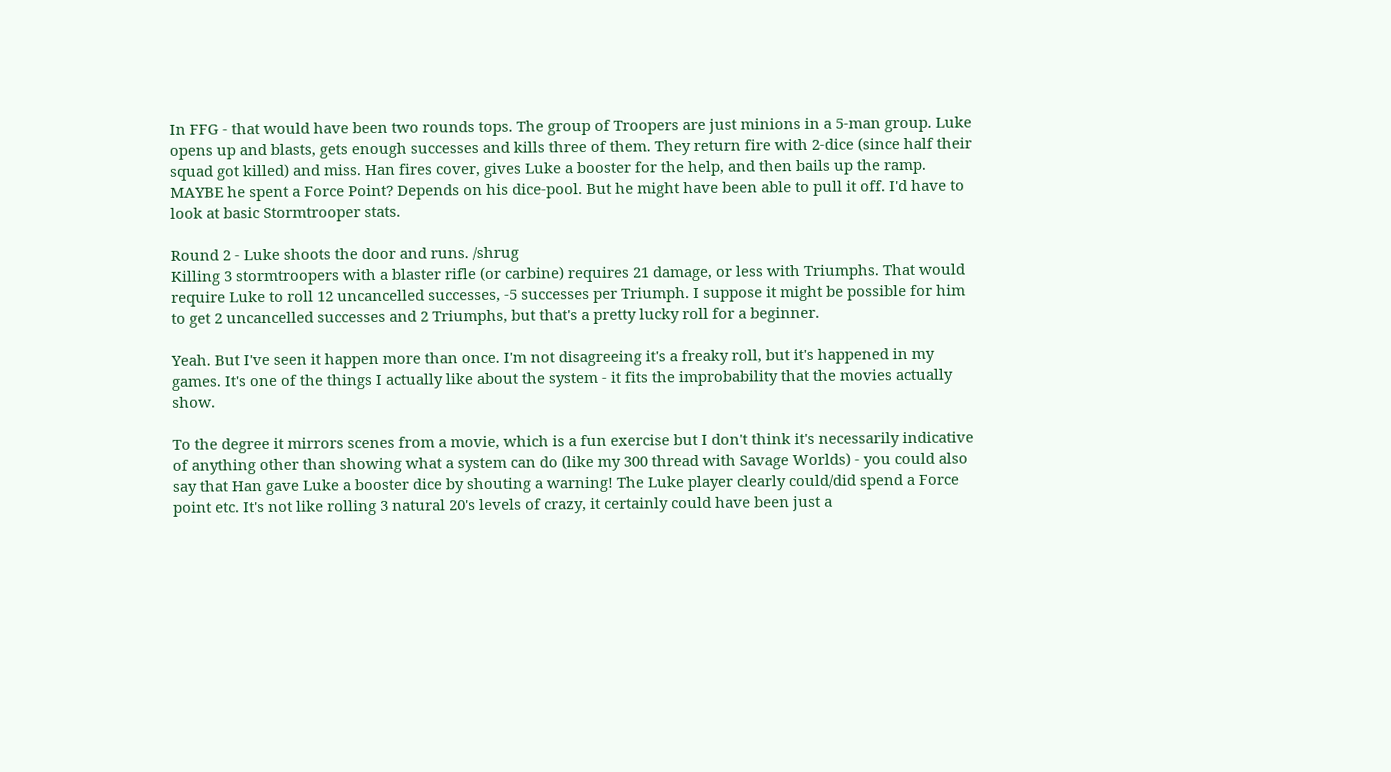In FFG - that would have been two rounds tops. The group of Troopers are just minions in a 5-man group. Luke opens up and blasts, gets enough successes and kills three of them. They return fire with 2-dice (since half their squad got killed) and miss. Han fires cover, gives Luke a booster for the help, and then bails up the ramp. MAYBE he spent a Force Point? Depends on his dice-pool. But he might have been able to pull it off. I'd have to look at basic Stormtrooper stats.

Round 2 - Luke shoots the door and runs. /shrug
Killing 3 stormtroopers with a blaster rifle (or carbine) requires 21 damage, or less with Triumphs. That would require Luke to roll 12 uncancelled successes, -5 successes per Triumph. I suppose it might be possible for him to get 2 uncancelled successes and 2 Triumphs, but that's a pretty lucky roll for a beginner.

Yeah. But I've seen it happen more than once. I'm not disagreeing it's a freaky roll, but it's happened in my games. It's one of the things I actually like about the system - it fits the improbability that the movies actually show.

To the degree it mirrors scenes from a movie, which is a fun exercise but I don't think it's necessarily indicative of anything other than showing what a system can do (like my 300 thread with Savage Worlds) - you could also say that Han gave Luke a booster dice by shouting a warning! The Luke player clearly could/did spend a Force point etc. It's not like rolling 3 natural 20's levels of crazy, it certainly could have been just a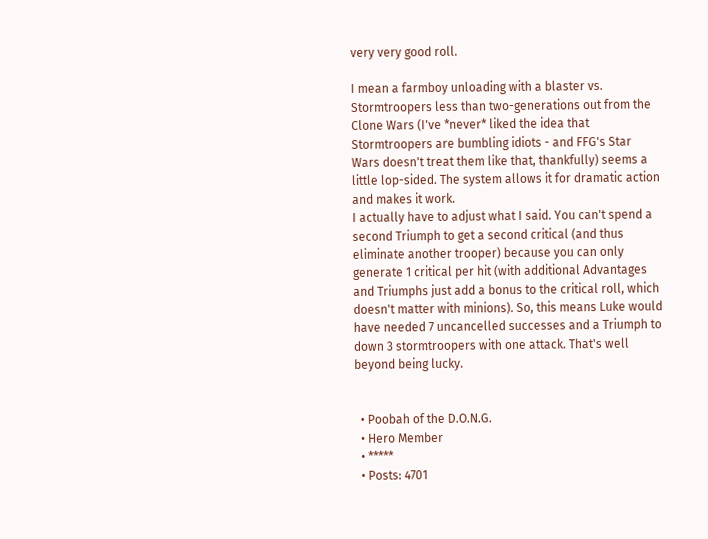very very good roll.

I mean a farmboy unloading with a blaster vs. Stormtroopers less than two-generations out from the Clone Wars (I've *never* liked the idea that Stormtroopers are bumbling idiots - and FFG's Star Wars doesn't treat them like that, thankfully) seems a little lop-sided. The system allows it for dramatic action and makes it work.
I actually have to adjust what I said. You can't spend a second Triumph to get a second critical (and thus eliminate another trooper) because you can only generate 1 critical per hit (with additional Advantages and Triumphs just add a bonus to the critical roll, which doesn't matter with minions). So, this means Luke would have needed 7 uncancelled successes and a Triumph to down 3 stormtroopers with one attack. That's well beyond being lucky.


  • Poobah of the D.O.N.G.
  • Hero Member
  • *****
  • Posts: 4701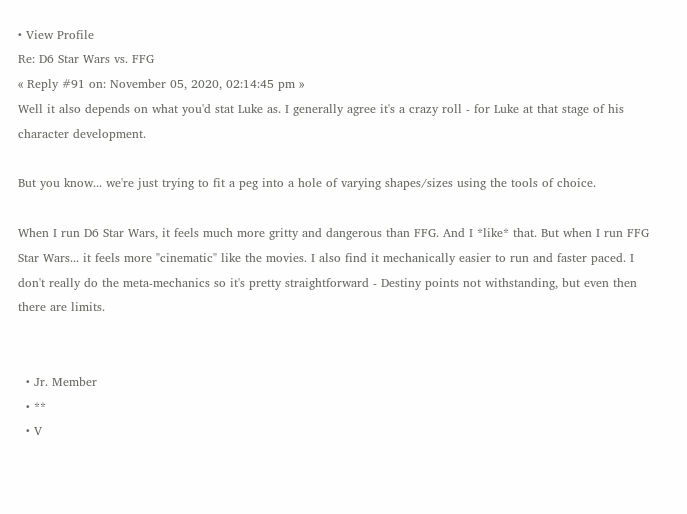• View Profile
Re: D6 Star Wars vs. FFG
« Reply #91 on: November 05, 2020, 02:14:45 pm »
Well it also depends on what you'd stat Luke as. I generally agree it's a crazy roll - for Luke at that stage of his character development.

But you know... we're just trying to fit a peg into a hole of varying shapes/sizes using the tools of choice.

When I run D6 Star Wars, it feels much more gritty and dangerous than FFG. And I *like* that. But when I run FFG Star Wars... it feels more "cinematic" like the movies. I also find it mechanically easier to run and faster paced. I don't really do the meta-mechanics so it's pretty straightforward - Destiny points not withstanding, but even then there are limits.


  • Jr. Member
  • **
  • V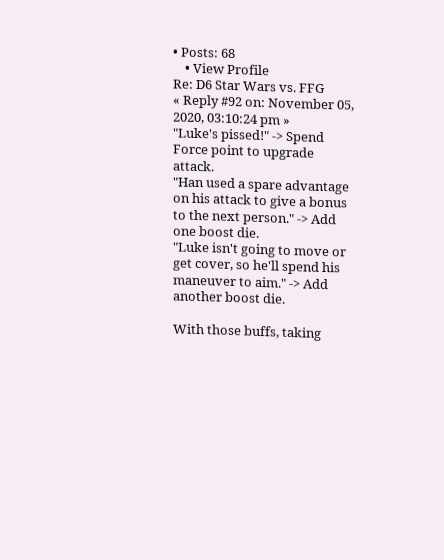• Posts: 68
    • View Profile
Re: D6 Star Wars vs. FFG
« Reply #92 on: November 05, 2020, 03:10:24 pm »
"Luke's pissed!" -> Spend Force point to upgrade attack.
"Han used a spare advantage on his attack to give a bonus to the next person." -> Add one boost die.
"Luke isn't going to move or get cover, so he'll spend his maneuver to aim." -> Add another boost die.

With those buffs, taking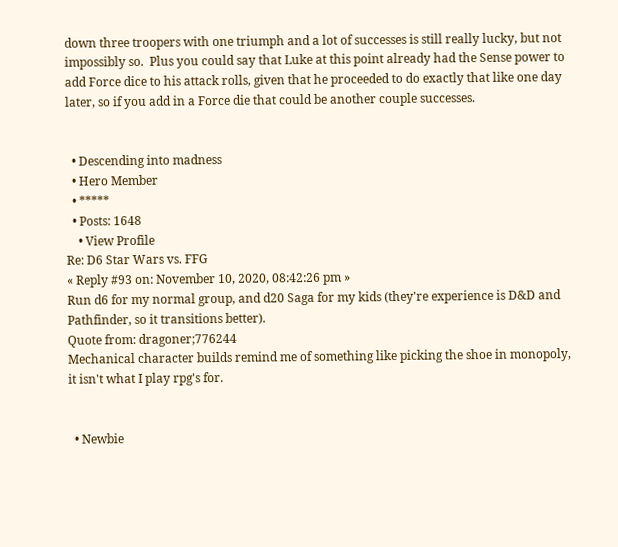down three troopers with one triumph and a lot of successes is still really lucky, but not impossibly so.  Plus you could say that Luke at this point already had the Sense power to add Force dice to his attack rolls, given that he proceeded to do exactly that like one day later, so if you add in a Force die that could be another couple successes.


  • Descending into madness
  • Hero Member
  • *****
  • Posts: 1648
    • View Profile
Re: D6 Star Wars vs. FFG
« Reply #93 on: November 10, 2020, 08:42:26 pm »
Run d6 for my normal group, and d20 Saga for my kids (they're experience is D&D and Pathfinder, so it transitions better).
Quote from: dragoner;776244
Mechanical character builds remind me of something like picking the shoe in monopoly, it isn't what I play rpg's for.


  • Newbie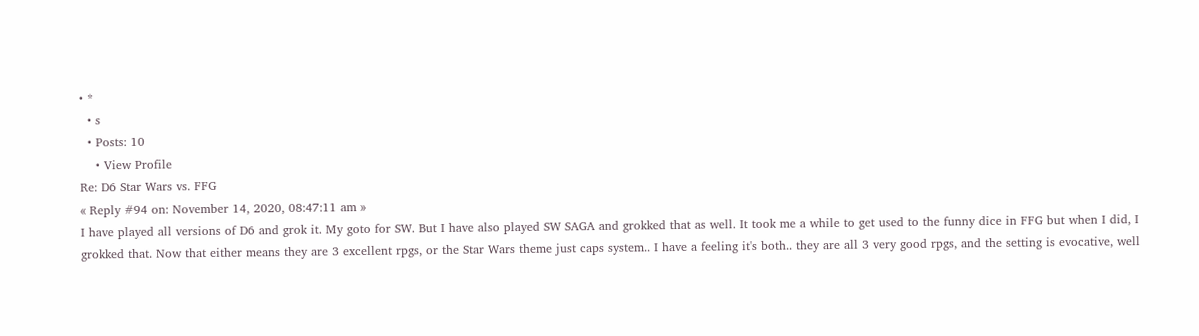• *
  • s
  • Posts: 10
    • View Profile
Re: D6 Star Wars vs. FFG
« Reply #94 on: November 14, 2020, 08:47:11 am »
I have played all versions of D6 and grok it. My goto for SW. But I have also played SW SAGA and grokked that as well. It took me a while to get used to the funny dice in FFG but when I did, I grokked that. Now that either means they are 3 excellent rpgs, or the Star Wars theme just caps system.. I have a feeling it's both.. they are all 3 very good rpgs, and the setting is evocative, well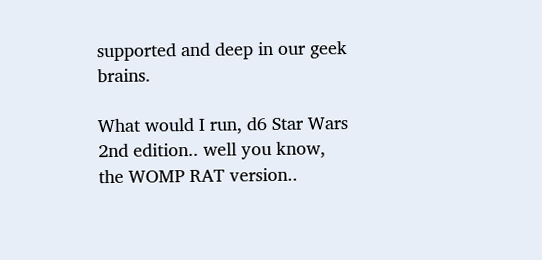supported and deep in our geek brains.

What would I run, d6 Star Wars 2nd edition.. well you know, the WOMP RAT version..